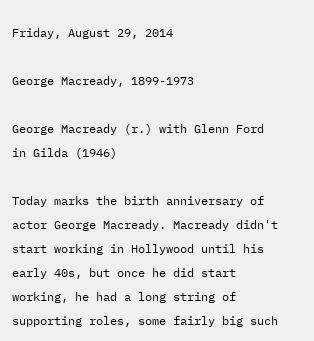Friday, August 29, 2014

George Macready, 1899-1973

George Macready (r.) with Glenn Ford in Gilda (1946)

Today marks the birth anniversary of actor George Macready. Macready didn't start working in Hollywood until his early 40s, but once he did start working, he had a long string of supporting roles, some fairly big such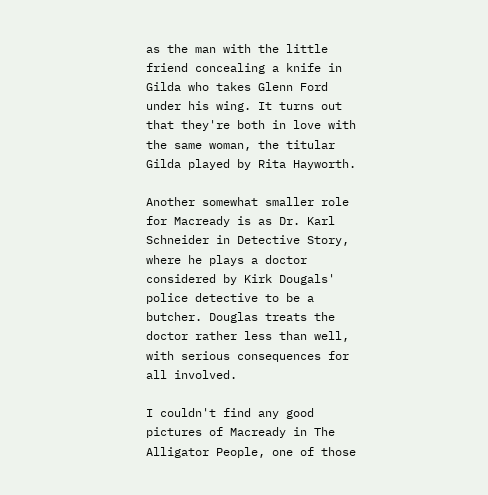as the man with the little friend concealing a knife in Gilda who takes Glenn Ford under his wing. It turns out that they're both in love with the same woman, the titular Gilda played by Rita Hayworth.

Another somewhat smaller role for Macready is as Dr. Karl Schneider in Detective Story, where he plays a doctor considered by Kirk Dougals' police detective to be a butcher. Douglas treats the doctor rather less than well, with serious consequences for all involved.

I couldn't find any good pictures of Macready in The Alligator People, one of those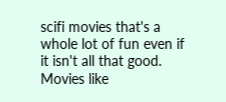scifi movies that's a whole lot of fun even if it isn't all that good. Movies like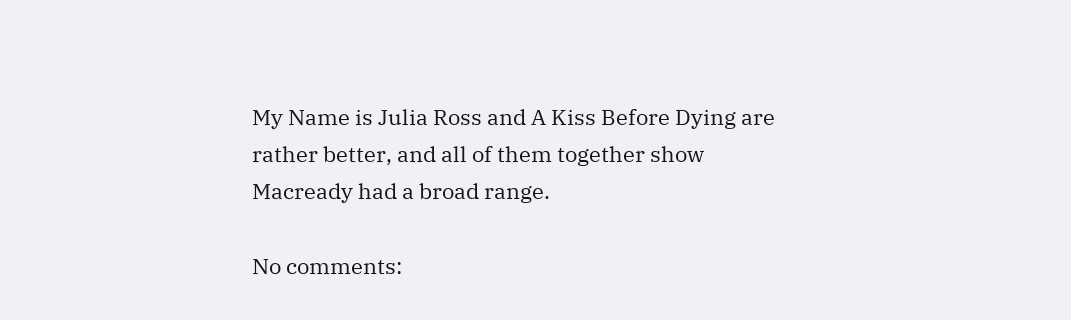My Name is Julia Ross and A Kiss Before Dying are rather better, and all of them together show Macready had a broad range.

No comments: